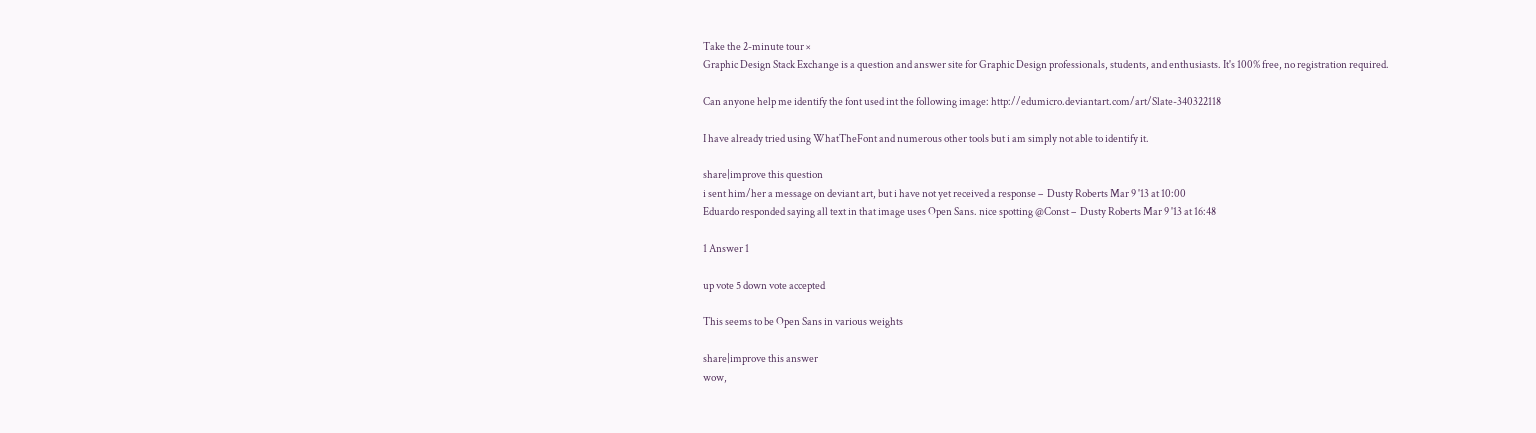Take the 2-minute tour ×
Graphic Design Stack Exchange is a question and answer site for Graphic Design professionals, students, and enthusiasts. It's 100% free, no registration required.

Can anyone help me identify the font used int the following image: http://edumicro.deviantart.com/art/Slate-340322118

I have already tried using WhatTheFont and numerous other tools but i am simply not able to identify it.

share|improve this question
i sent him/her a message on deviant art, but i have not yet received a response –  Dusty Roberts Mar 9 '13 at 10:00
Eduardo responded saying all text in that image uses Open Sans. nice spotting @Const –  Dusty Roberts Mar 9 '13 at 16:48

1 Answer 1

up vote 5 down vote accepted

This seems to be Open Sans in various weights

share|improve this answer
wow,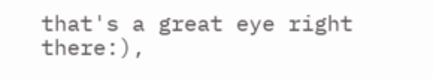that's a great eye right there:),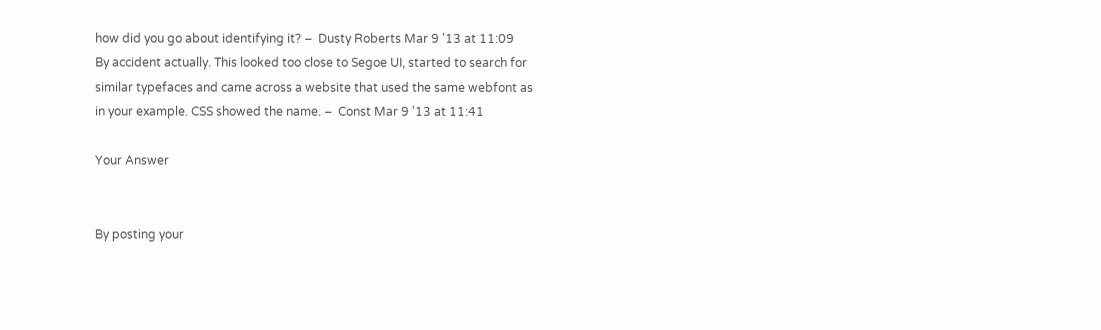how did you go about identifying it? –  Dusty Roberts Mar 9 '13 at 11:09
By accident actually. This looked too close to Segoe UI, started to search for similar typefaces and came across a website that used the same webfont as in your example. CSS showed the name. –  Const Mar 9 '13 at 11:41

Your Answer


By posting your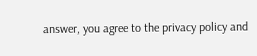answer, you agree to the privacy policy and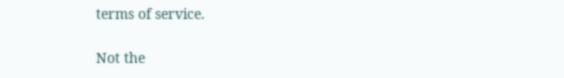terms of service.

Not the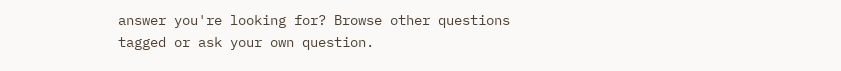answer you're looking for? Browse other questions tagged or ask your own question.